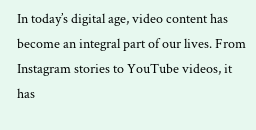In today’s digital age, video content has become an integral part of our lives. From Instagram stories to YouTube videos, it has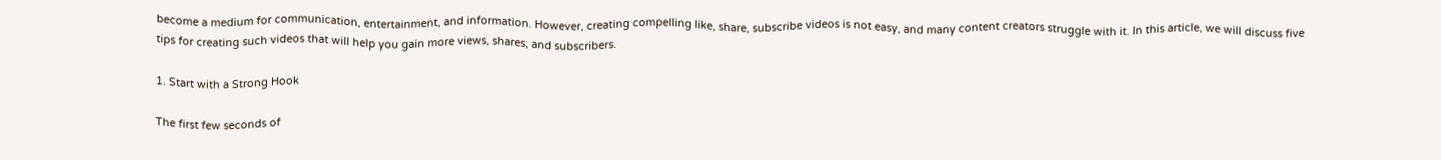become a medium for communication, entertainment, and information. However, creating compelling like, share, subscribe videos is not easy, and many content creators struggle with it. In this article, we will discuss five tips for creating such videos that will help you gain more views, shares, and subscribers.

1. Start with a Strong Hook

The first few seconds of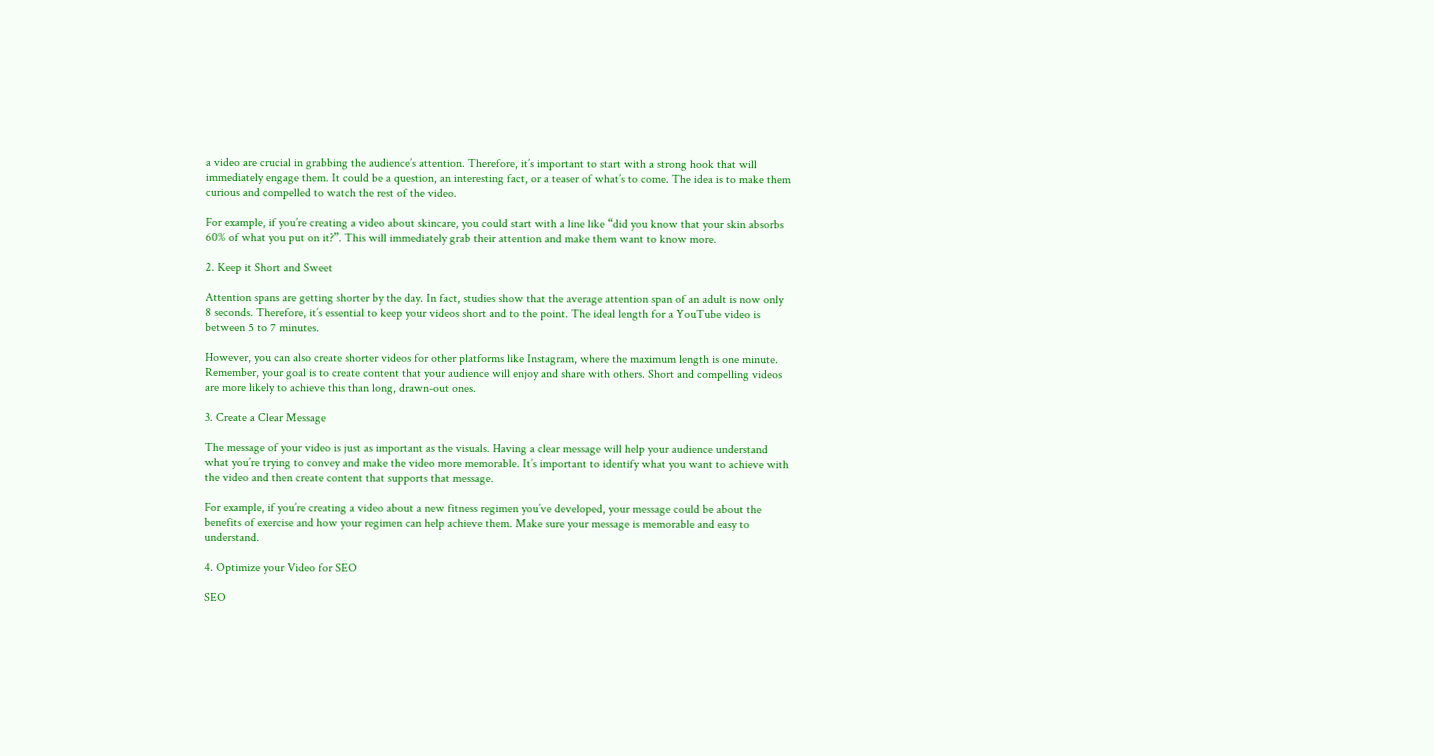a video are crucial in grabbing the audience’s attention. Therefore, it’s important to start with a strong hook that will immediately engage them. It could be a question, an interesting fact, or a teaser of what’s to come. The idea is to make them curious and compelled to watch the rest of the video.

For example, if you’re creating a video about skincare, you could start with a line like “did you know that your skin absorbs 60% of what you put on it?”. This will immediately grab their attention and make them want to know more.

2. Keep it Short and Sweet

Attention spans are getting shorter by the day. In fact, studies show that the average attention span of an adult is now only 8 seconds. Therefore, it’s essential to keep your videos short and to the point. The ideal length for a YouTube video is between 5 to 7 minutes.

However, you can also create shorter videos for other platforms like Instagram, where the maximum length is one minute. Remember, your goal is to create content that your audience will enjoy and share with others. Short and compelling videos are more likely to achieve this than long, drawn-out ones.

3. Create a Clear Message

The message of your video is just as important as the visuals. Having a clear message will help your audience understand what you’re trying to convey and make the video more memorable. It’s important to identify what you want to achieve with the video and then create content that supports that message.

For example, if you’re creating a video about a new fitness regimen you’ve developed, your message could be about the benefits of exercise and how your regimen can help achieve them. Make sure your message is memorable and easy to understand.

4. Optimize your Video for SEO

SEO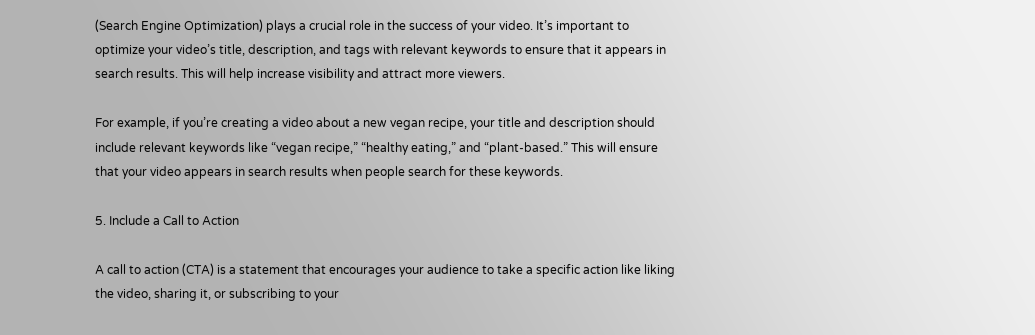(Search Engine Optimization) plays a crucial role in the success of your video. It’s important to optimize your video’s title, description, and tags with relevant keywords to ensure that it appears in search results. This will help increase visibility and attract more viewers.

For example, if you’re creating a video about a new vegan recipe, your title and description should include relevant keywords like “vegan recipe,” “healthy eating,” and “plant-based.” This will ensure that your video appears in search results when people search for these keywords.

5. Include a Call to Action

A call to action (CTA) is a statement that encourages your audience to take a specific action like liking the video, sharing it, or subscribing to your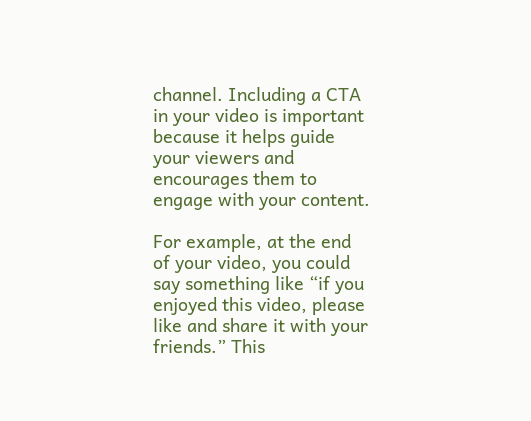channel. Including a CTA in your video is important because it helps guide your viewers and encourages them to engage with your content.

For example, at the end of your video, you could say something like “if you enjoyed this video, please like and share it with your friends.” This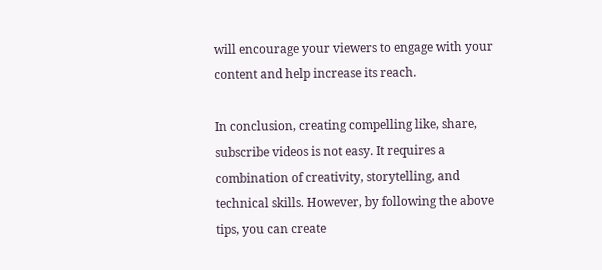will encourage your viewers to engage with your content and help increase its reach.

In conclusion, creating compelling like, share, subscribe videos is not easy. It requires a combination of creativity, storytelling, and technical skills. However, by following the above tips, you can create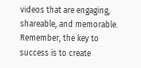videos that are engaging, shareable, and memorable. Remember, the key to success is to create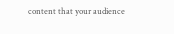content that your audience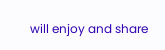will enjoy and share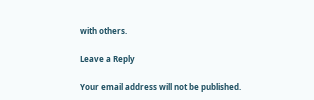with others.

Leave a Reply

Your email address will not be published.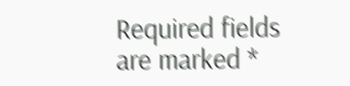Required fields are marked *